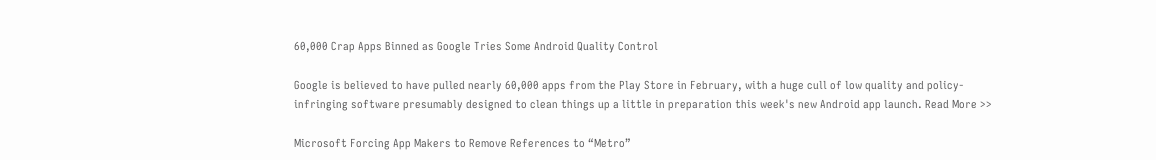60,000 Crap Apps Binned as Google Tries Some Android Quality Control

Google is believed to have pulled nearly 60,000 apps from the Play Store in February, with a huge cull of low quality and policy-infringing software presumably designed to clean things up a little in preparation this week's new Android app launch. Read More >>

Microsoft Forcing App Makers to Remove References to “Metro”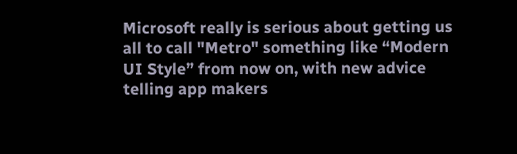Microsoft really is serious about getting us all to call "Metro" something like “Modern UI Style” from now on, with new advice telling app makers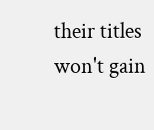their titles won't gain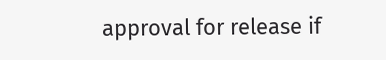approval for release if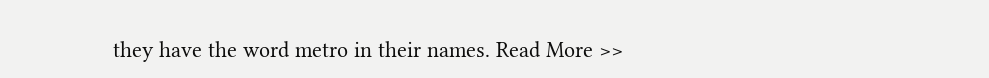they have the word metro in their names. Read More >>